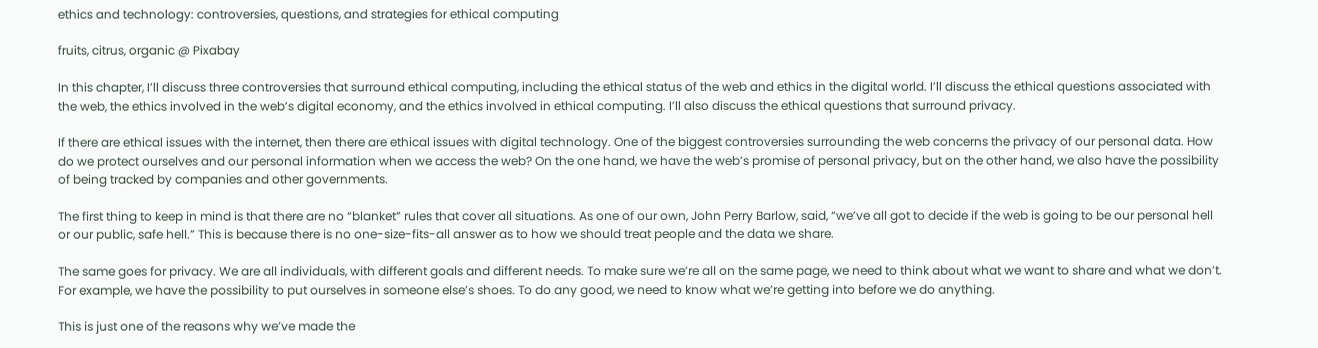ethics and technology: controversies, questions, and strategies for ethical computing

fruits, citrus, organic @ Pixabay

In this chapter, I’ll discuss three controversies that surround ethical computing, including the ethical status of the web and ethics in the digital world. I’ll discuss the ethical questions associated with the web, the ethics involved in the web’s digital economy, and the ethics involved in ethical computing. I’ll also discuss the ethical questions that surround privacy.

If there are ethical issues with the internet, then there are ethical issues with digital technology. One of the biggest controversies surrounding the web concerns the privacy of our personal data. How do we protect ourselves and our personal information when we access the web? On the one hand, we have the web’s promise of personal privacy, but on the other hand, we also have the possibility of being tracked by companies and other governments.

The first thing to keep in mind is that there are no “blanket” rules that cover all situations. As one of our own, John Perry Barlow, said, “we’ve all got to decide if the web is going to be our personal hell or our public, safe hell.” This is because there is no one-size-fits-all answer as to how we should treat people and the data we share.

The same goes for privacy. We are all individuals, with different goals and different needs. To make sure we’re all on the same page, we need to think about what we want to share and what we don’t. For example, we have the possibility to put ourselves in someone else’s shoes. To do any good, we need to know what we’re getting into before we do anything.

This is just one of the reasons why we’ve made the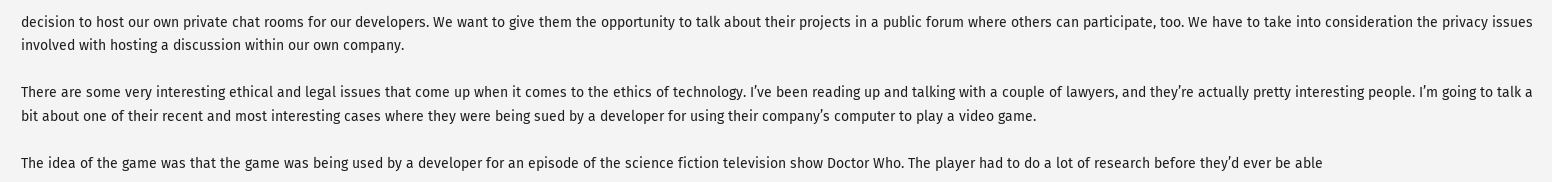decision to host our own private chat rooms for our developers. We want to give them the opportunity to talk about their projects in a public forum where others can participate, too. We have to take into consideration the privacy issues involved with hosting a discussion within our own company.

There are some very interesting ethical and legal issues that come up when it comes to the ethics of technology. I’ve been reading up and talking with a couple of lawyers, and they’re actually pretty interesting people. I’m going to talk a bit about one of their recent and most interesting cases where they were being sued by a developer for using their company’s computer to play a video game.

The idea of the game was that the game was being used by a developer for an episode of the science fiction television show Doctor Who. The player had to do a lot of research before they’d ever be able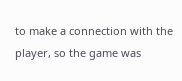to make a connection with the player, so the game was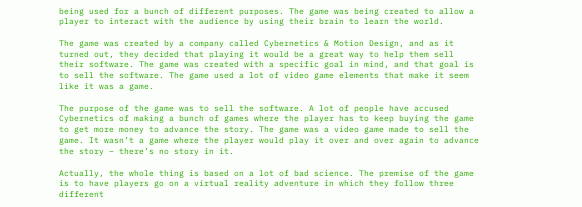being used for a bunch of different purposes. The game was being created to allow a player to interact with the audience by using their brain to learn the world.

The game was created by a company called Cybernetics & Motion Design, and as it turned out, they decided that playing it would be a great way to help them sell their software. The game was created with a specific goal in mind, and that goal is to sell the software. The game used a lot of video game elements that make it seem like it was a game.

The purpose of the game was to sell the software. A lot of people have accused Cybernetics of making a bunch of games where the player has to keep buying the game to get more money to advance the story. The game was a video game made to sell the game. It wasn’t a game where the player would play it over and over again to advance the story – there’s no story in it.

Actually, the whole thing is based on a lot of bad science. The premise of the game is to have players go on a virtual reality adventure in which they follow three different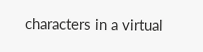characters in a virtual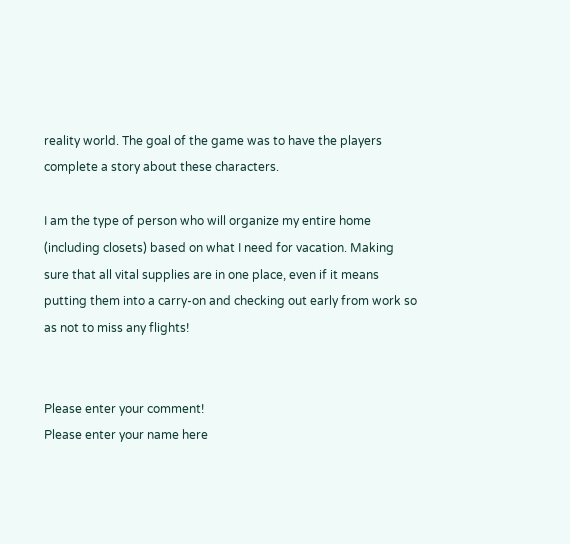reality world. The goal of the game was to have the players complete a story about these characters.

I am the type of person who will organize my entire home (including closets) based on what I need for vacation. Making sure that all vital supplies are in one place, even if it means putting them into a carry-on and checking out early from work so as not to miss any flights!


Please enter your comment!
Please enter your name here